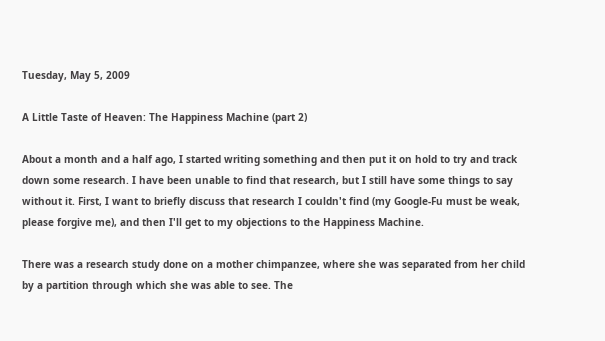Tuesday, May 5, 2009

A Little Taste of Heaven: The Happiness Machine (part 2)

About a month and a half ago, I started writing something and then put it on hold to try and track down some research. I have been unable to find that research, but I still have some things to say without it. First, I want to briefly discuss that research I couldn't find (my Google-Fu must be weak, please forgive me), and then I'll get to my objections to the Happiness Machine.

There was a research study done on a mother chimpanzee, where she was separated from her child by a partition through which she was able to see. The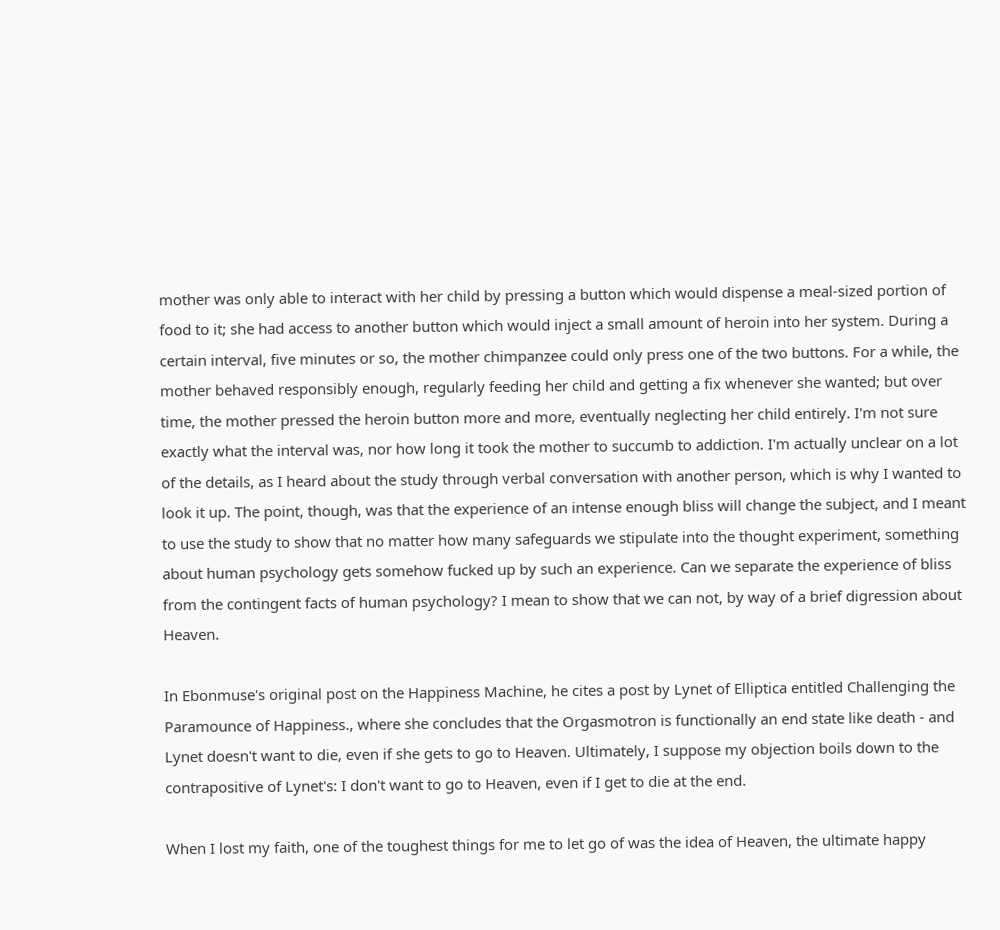mother was only able to interact with her child by pressing a button which would dispense a meal-sized portion of food to it; she had access to another button which would inject a small amount of heroin into her system. During a certain interval, five minutes or so, the mother chimpanzee could only press one of the two buttons. For a while, the mother behaved responsibly enough, regularly feeding her child and getting a fix whenever she wanted; but over time, the mother pressed the heroin button more and more, eventually neglecting her child entirely. I'm not sure exactly what the interval was, nor how long it took the mother to succumb to addiction. I'm actually unclear on a lot of the details, as I heard about the study through verbal conversation with another person, which is why I wanted to look it up. The point, though, was that the experience of an intense enough bliss will change the subject, and I meant to use the study to show that no matter how many safeguards we stipulate into the thought experiment, something about human psychology gets somehow fucked up by such an experience. Can we separate the experience of bliss from the contingent facts of human psychology? I mean to show that we can not, by way of a brief digression about Heaven.

In Ebonmuse's original post on the Happiness Machine, he cites a post by Lynet of Elliptica entitled Challenging the Paramounce of Happiness., where she concludes that the Orgasmotron is functionally an end state like death - and Lynet doesn't want to die, even if she gets to go to Heaven. Ultimately, I suppose my objection boils down to the contrapositive of Lynet's: I don't want to go to Heaven, even if I get to die at the end.

When I lost my faith, one of the toughest things for me to let go of was the idea of Heaven, the ultimate happy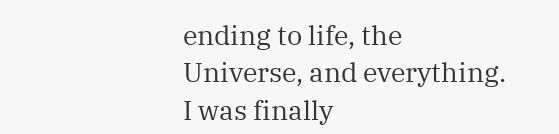ending to life, the Universe, and everything. I was finally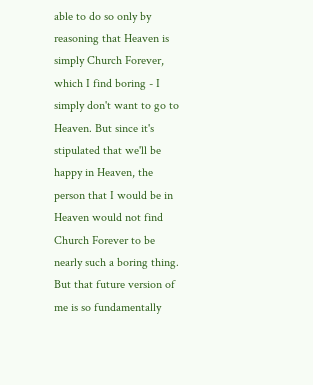able to do so only by reasoning that Heaven is simply Church Forever, which I find boring - I simply don't want to go to Heaven. But since it's stipulated that we'll be happy in Heaven, the person that I would be in Heaven would not find Church Forever to be nearly such a boring thing. But that future version of me is so fundamentally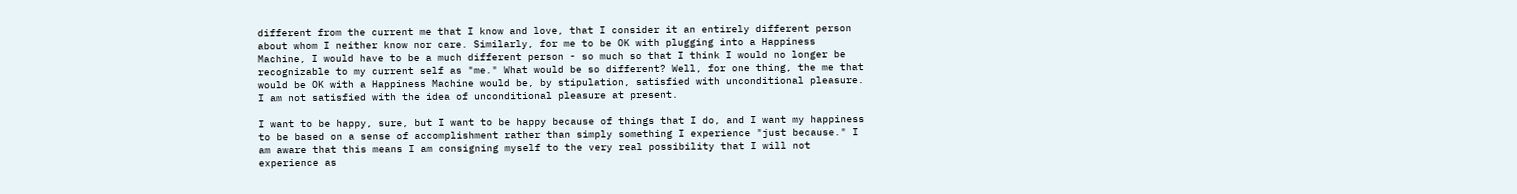different from the current me that I know and love, that I consider it an entirely different person about whom I neither know nor care. Similarly, for me to be OK with plugging into a Happiness Machine, I would have to be a much different person - so much so that I think I would no longer be recognizable to my current self as "me." What would be so different? Well, for one thing, the me that would be OK with a Happiness Machine would be, by stipulation, satisfied with unconditional pleasure. I am not satisfied with the idea of unconditional pleasure at present.

I want to be happy, sure, but I want to be happy because of things that I do, and I want my happiness to be based on a sense of accomplishment rather than simply something I experience "just because." I am aware that this means I am consigning myself to the very real possibility that I will not experience as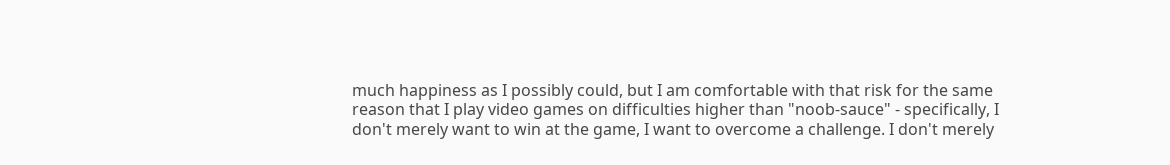much happiness as I possibly could, but I am comfortable with that risk for the same reason that I play video games on difficulties higher than "noob-sauce" - specifically, I don't merely want to win at the game, I want to overcome a challenge. I don't merely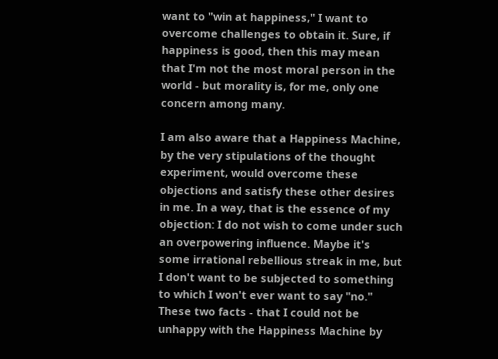want to "win at happiness," I want to overcome challenges to obtain it. Sure, if happiness is good, then this may mean that I'm not the most moral person in the world - but morality is, for me, only one concern among many.

I am also aware that a Happiness Machine, by the very stipulations of the thought experiment, would overcome these objections and satisfy these other desires in me. In a way, that is the essence of my objection: I do not wish to come under such an overpowering influence. Maybe it's some irrational rebellious streak in me, but I don't want to be subjected to something to which I won't ever want to say "no." These two facts - that I could not be unhappy with the Happiness Machine by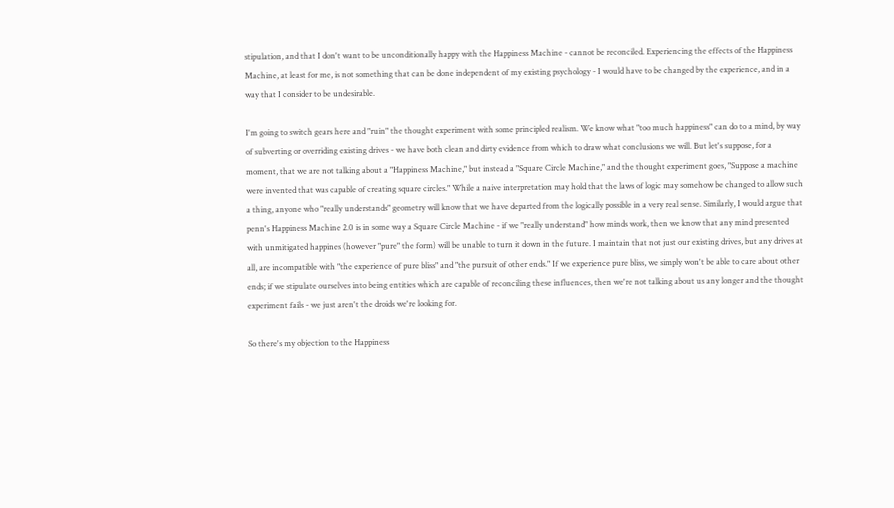stipulation, and that I don't want to be unconditionally happy with the Happiness Machine - cannot be reconciled. Experiencing the effects of the Happiness Machine, at least for me, is not something that can be done independent of my existing psychology - I would have to be changed by the experience, and in a way that I consider to be undesirable.

I'm going to switch gears here and "ruin" the thought experiment with some principled realism. We know what "too much happiness" can do to a mind, by way of subverting or overriding existing drives - we have both clean and dirty evidence from which to draw what conclusions we will. But let's suppose, for a moment, that we are not talking about a "Happiness Machine," but instead a "Square Circle Machine," and the thought experiment goes, "Suppose a machine were invented that was capable of creating square circles." While a naive interpretation may hold that the laws of logic may somehow be changed to allow such a thing, anyone who "really understands" geometry will know that we have departed from the logically possible in a very real sense. Similarly, I would argue that penn's Happiness Machine 2.0 is in some way a Square Circle Machine - if we "really understand" how minds work, then we know that any mind presented with unmitigated happines (however "pure" the form) will be unable to turn it down in the future. I maintain that not just our existing drives, but any drives at all, are incompatible with "the experience of pure bliss" and "the pursuit of other ends." If we experience pure bliss, we simply won't be able to care about other ends; if we stipulate ourselves into being entities which are capable of reconciling these influences, then we're not talking about us any longer and the thought experiment fails - we just aren't the droids we're looking for.

So there's my objection to the Happiness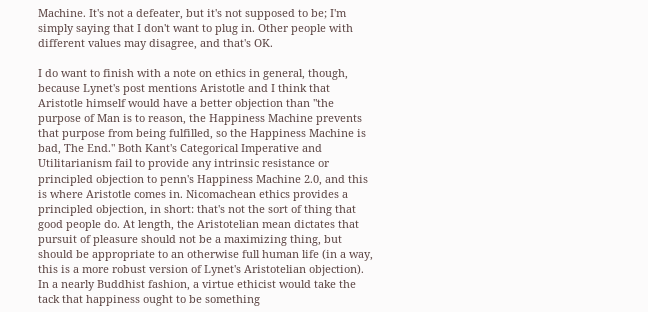Machine. It's not a defeater, but it's not supposed to be; I'm simply saying that I don't want to plug in. Other people with different values may disagree, and that's OK.

I do want to finish with a note on ethics in general, though, because Lynet's post mentions Aristotle and I think that Aristotle himself would have a better objection than "the purpose of Man is to reason, the Happiness Machine prevents that purpose from being fulfilled, so the Happiness Machine is bad, The End." Both Kant's Categorical Imperative and Utilitarianism fail to provide any intrinsic resistance or principled objection to penn's Happiness Machine 2.0, and this is where Aristotle comes in. Nicomachean ethics provides a principled objection, in short: that's not the sort of thing that good people do. At length, the Aristotelian mean dictates that pursuit of pleasure should not be a maximizing thing, but should be appropriate to an otherwise full human life (in a way, this is a more robust version of Lynet's Aristotelian objection). In a nearly Buddhist fashion, a virtue ethicist would take the tack that happiness ought to be something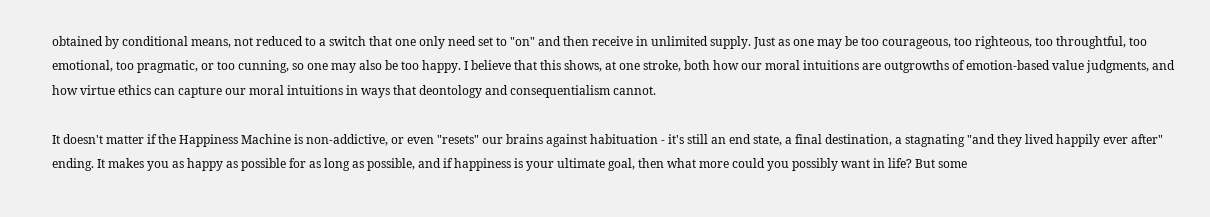obtained by conditional means, not reduced to a switch that one only need set to "on" and then receive in unlimited supply. Just as one may be too courageous, too righteous, too throughtful, too emotional, too pragmatic, or too cunning, so one may also be too happy. I believe that this shows, at one stroke, both how our moral intuitions are outgrowths of emotion-based value judgments, and how virtue ethics can capture our moral intuitions in ways that deontology and consequentialism cannot.

It doesn't matter if the Happiness Machine is non-addictive, or even "resets" our brains against habituation - it's still an end state, a final destination, a stagnating "and they lived happily ever after" ending. It makes you as happy as possible for as long as possible, and if happiness is your ultimate goal, then what more could you possibly want in life? But some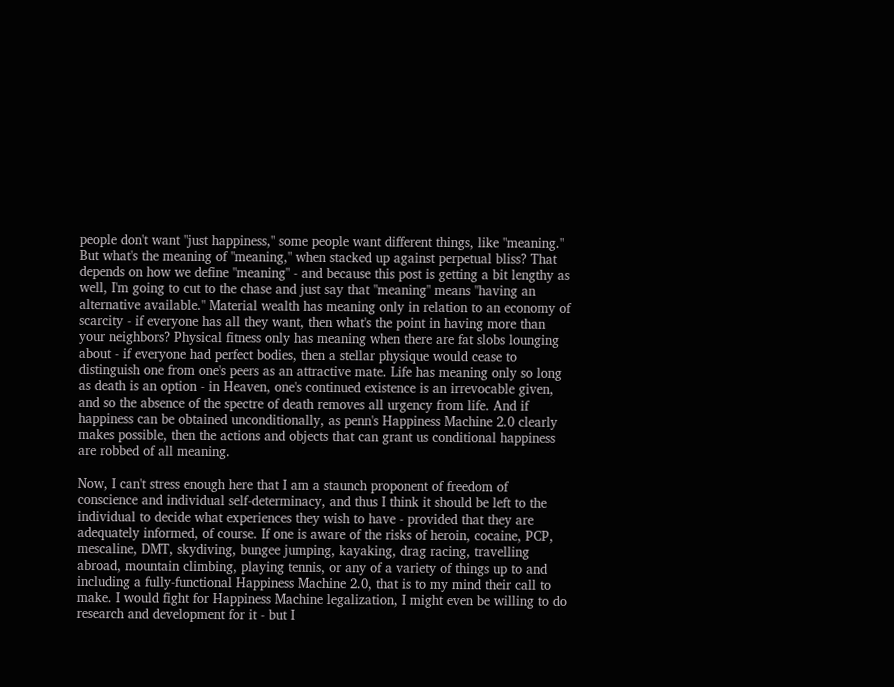people don't want "just happiness," some people want different things, like "meaning." But what's the meaning of "meaning," when stacked up against perpetual bliss? That depends on how we define "meaning" - and because this post is getting a bit lengthy as well, I'm going to cut to the chase and just say that "meaning" means "having an alternative available." Material wealth has meaning only in relation to an economy of scarcity - if everyone has all they want, then what's the point in having more than your neighbors? Physical fitness only has meaning when there are fat slobs lounging about - if everyone had perfect bodies, then a stellar physique would cease to distinguish one from one's peers as an attractive mate. Life has meaning only so long as death is an option - in Heaven, one's continued existence is an irrevocable given, and so the absence of the spectre of death removes all urgency from life. And if happiness can be obtained unconditionally, as penn's Happiness Machine 2.0 clearly makes possible, then the actions and objects that can grant us conditional happiness are robbed of all meaning.

Now, I can't stress enough here that I am a staunch proponent of freedom of conscience and individual self-determinacy, and thus I think it should be left to the individual to decide what experiences they wish to have - provided that they are adequately informed, of course. If one is aware of the risks of heroin, cocaine, PCP, mescaline, DMT, skydiving, bungee jumping, kayaking, drag racing, travelling abroad, mountain climbing, playing tennis, or any of a variety of things up to and including a fully-functional Happiness Machine 2.0, that is to my mind their call to make. I would fight for Happiness Machine legalization, I might even be willing to do research and development for it - but I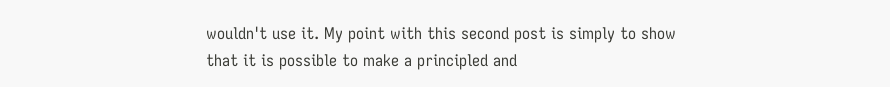wouldn't use it. My point with this second post is simply to show that it is possible to make a principled and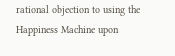rational objection to using the Happiness Machine upon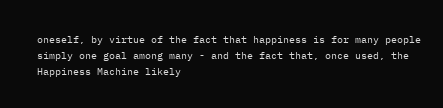oneself, by virtue of the fact that happiness is for many people simply one goal among many - and the fact that, once used, the Happiness Machine likely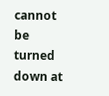cannot be turned down at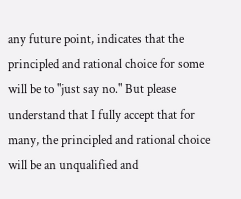any future point, indicates that the principled and rational choice for some will be to "just say no." But please understand that I fully accept that for many, the principled and rational choice will be an unqualified and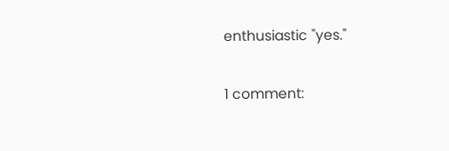enthusiastic "yes."

1 comment: